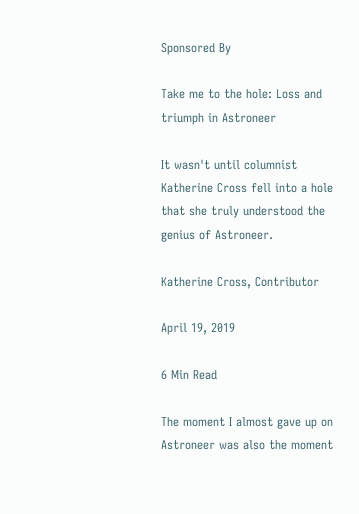Sponsored By

Take me to the hole: Loss and triumph in Astroneer

It wasn't until columnist Katherine Cross fell into a hole that she truly understood the genius of Astroneer.

Katherine Cross, Contributor

April 19, 2019

6 Min Read

The moment I almost gave up on Astroneer was also the moment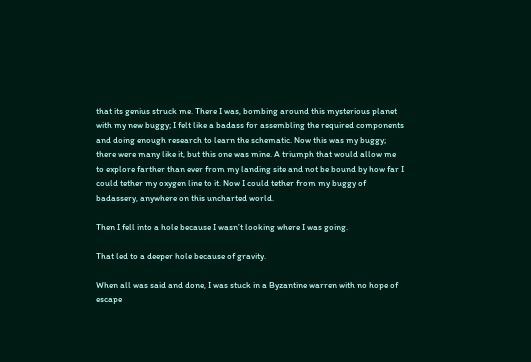that its genius struck me. There I was, bombing around this mysterious planet with my new buggy; I felt like a badass for assembling the required components and doing enough research to learn the schematic. Now this was my buggy; there were many like it, but this one was mine. A triumph that would allow me to explore farther than ever from my landing site and not be bound by how far I could tether my oxygen line to it. Now I could tether from my buggy of badassery, anywhere on this uncharted world.

Then I fell into a hole because I wasn’t looking where I was going.

That led to a deeper hole because of gravity.

When all was said and done, I was stuck in a Byzantine warren with no hope of escape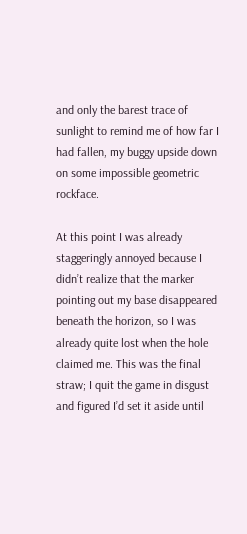and only the barest trace of sunlight to remind me of how far I had fallen, my buggy upside down on some impossible geometric rockface.

At this point I was already staggeringly annoyed because I didn’t realize that the marker pointing out my base disappeared beneath the horizon, so I was already quite lost when the hole claimed me. This was the final straw; I quit the game in disgust and figured I’d set it aside until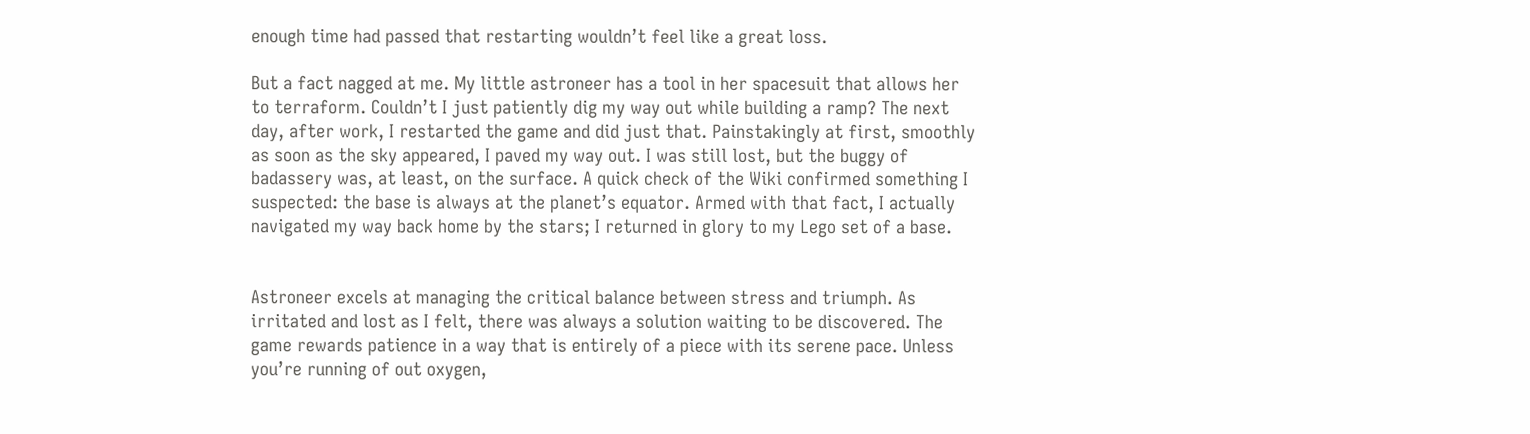enough time had passed that restarting wouldn’t feel like a great loss.

But a fact nagged at me. My little astroneer has a tool in her spacesuit that allows her to terraform. Couldn’t I just patiently dig my way out while building a ramp? The next day, after work, I restarted the game and did just that. Painstakingly at first, smoothly as soon as the sky appeared, I paved my way out. I was still lost, but the buggy of badassery was, at least, on the surface. A quick check of the Wiki confirmed something I suspected: the base is always at the planet’s equator. Armed with that fact, I actually navigated my way back home by the stars; I returned in glory to my Lego set of a base.


Astroneer excels at managing the critical balance between stress and triumph. As irritated and lost as I felt, there was always a solution waiting to be discovered. The game rewards patience in a way that is entirely of a piece with its serene pace. Unless you’re running of out oxygen,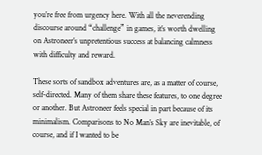you’re free from urgency here. With all the neverending discourse around “challenge” in games, it’s worth dwelling on Astroneer’s unpretentious success at balancing calmness with difficulty and reward.

These sorts of sandbox adventures are, as a matter of course, self-directed. Many of them share these features, to one degree or another. But Astroneer feels special in part because of its minimalism. Comparisons to No Man’s Sky are inevitable, of course, and if I wanted to be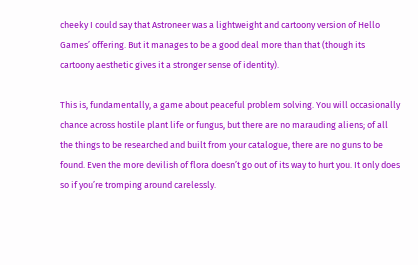cheeky I could say that Astroneer was a lightweight and cartoony version of Hello Games’ offering. But it manages to be a good deal more than that (though its cartoony aesthetic gives it a stronger sense of identity).

This is, fundamentally, a game about peaceful problem solving. You will occasionally chance across hostile plant life or fungus, but there are no marauding aliens; of all the things to be researched and built from your catalogue, there are no guns to be found. Even the more devilish of flora doesn’t go out of its way to hurt you. It only does so if you’re tromping around carelessly.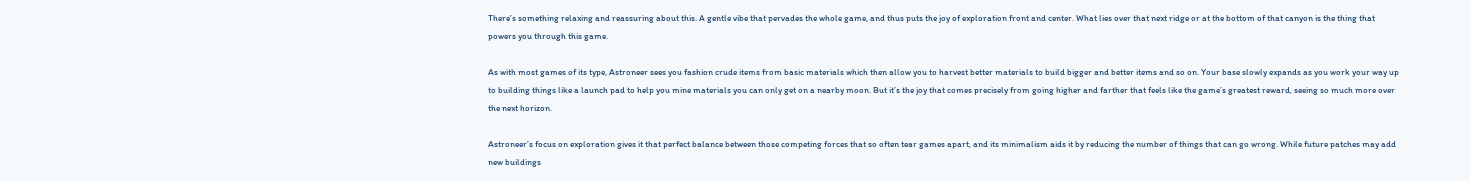There’s something relaxing and reassuring about this. A gentle vibe that pervades the whole game, and thus puts the joy of exploration front and center. What lies over that next ridge or at the bottom of that canyon is the thing that powers you through this game.

As with most games of its type, Astroneer sees you fashion crude items from basic materials which then allow you to harvest better materials to build bigger and better items and so on. Your base slowly expands as you work your way up to building things like a launch pad to help you mine materials you can only get on a nearby moon. But it’s the joy that comes precisely from going higher and farther that feels like the game’s greatest reward, seeing so much more over the next horizon.

Astroneer’s focus on exploration gives it that perfect balance between those competing forces that so often tear games apart, and its minimalism aids it by reducing the number of things that can go wrong. While future patches may add new buildings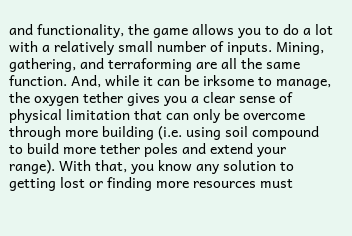and functionality, the game allows you to do a lot with a relatively small number of inputs. Mining, gathering, and terraforming are all the same function. And, while it can be irksome to manage, the oxygen tether gives you a clear sense of physical limitation that can only be overcome through more building (i.e. using soil compound to build more tether poles and extend your range). With that, you know any solution to getting lost or finding more resources must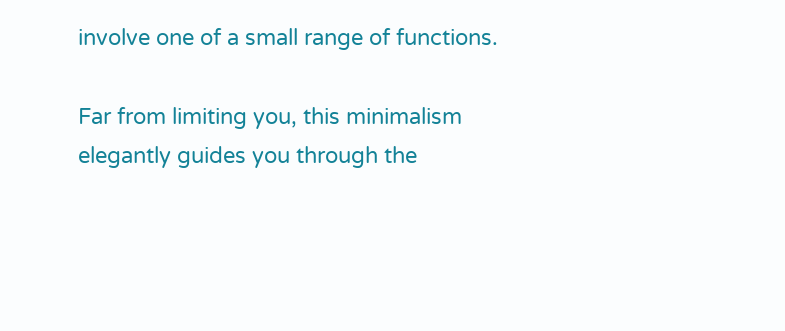involve one of a small range of functions.

Far from limiting you, this minimalism elegantly guides you through the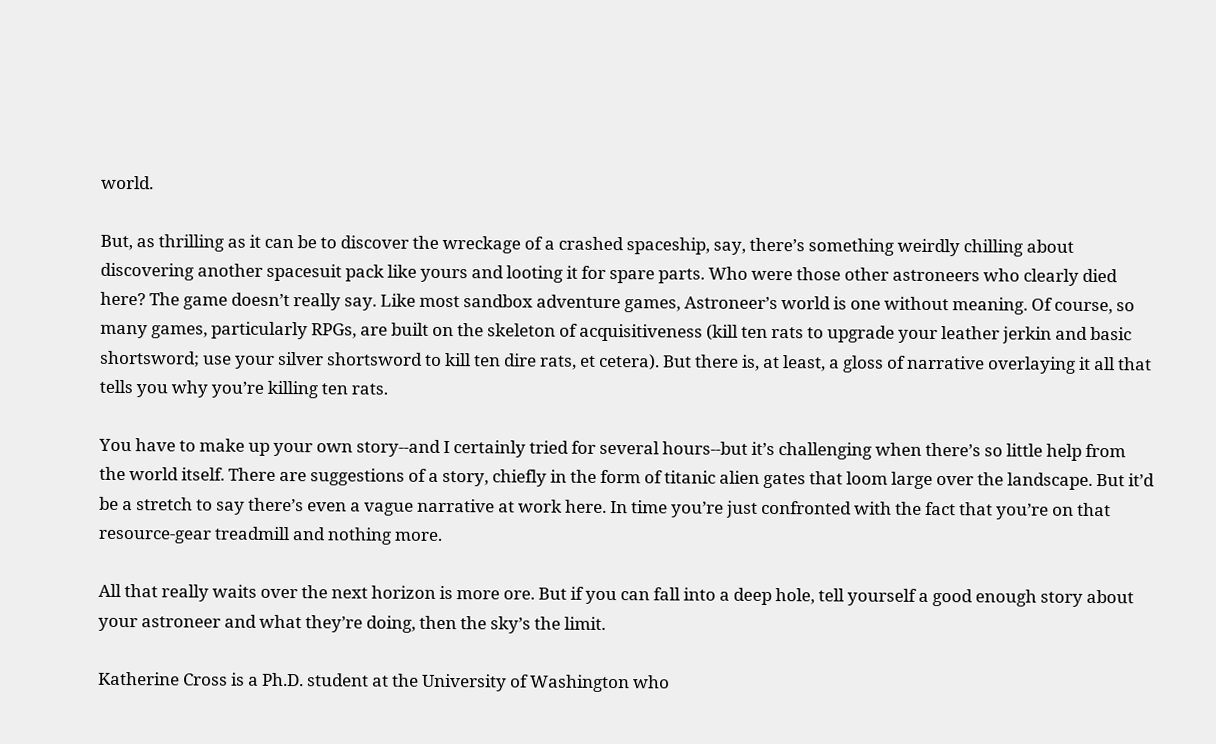world.

But, as thrilling as it can be to discover the wreckage of a crashed spaceship, say, there’s something weirdly chilling about discovering another spacesuit pack like yours and looting it for spare parts. Who were those other astroneers who clearly died here? The game doesn’t really say. Like most sandbox adventure games, Astroneer’s world is one without meaning. Of course, so many games, particularly RPGs, are built on the skeleton of acquisitiveness (kill ten rats to upgrade your leather jerkin and basic shortsword; use your silver shortsword to kill ten dire rats, et cetera). But there is, at least, a gloss of narrative overlaying it all that tells you why you’re killing ten rats.

You have to make up your own story--and I certainly tried for several hours--but it’s challenging when there’s so little help from the world itself. There are suggestions of a story, chiefly in the form of titanic alien gates that loom large over the landscape. But it’d be a stretch to say there’s even a vague narrative at work here. In time you’re just confronted with the fact that you’re on that resource-gear treadmill and nothing more.

All that really waits over the next horizon is more ore. But if you can fall into a deep hole, tell yourself a good enough story about your astroneer and what they’re doing, then the sky’s the limit.

Katherine Cross is a Ph.D. student at the University of Washington who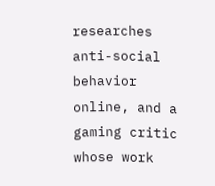researches anti-social behavior online, and a gaming critic whose work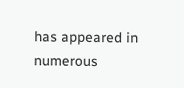has appeared in numerous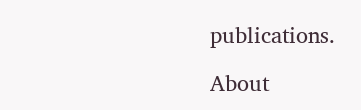publications.

About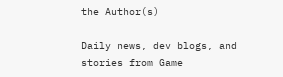the Author(s)

Daily news, dev blogs, and stories from Game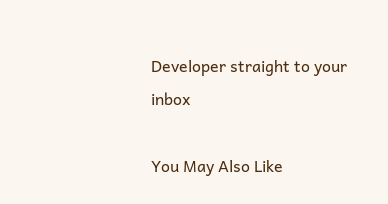Developer straight to your inbox

You May Also Like